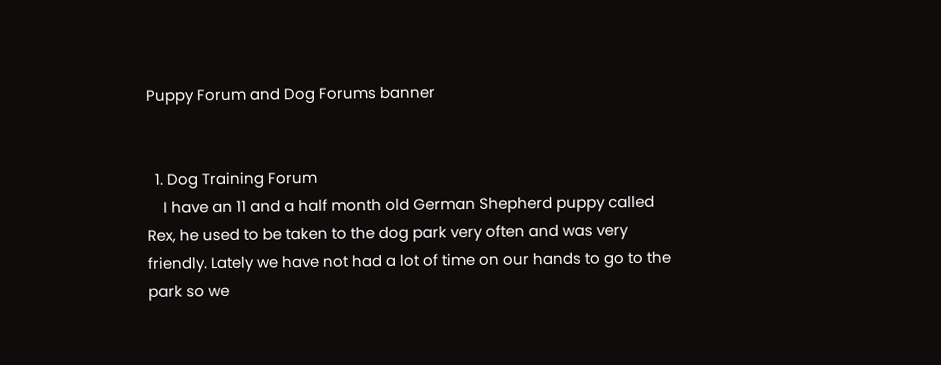Puppy Forum and Dog Forums banner


  1. Dog Training Forum
    I have an 11 and a half month old German Shepherd puppy called Rex, he used to be taken to the dog park very often and was very friendly. Lately we have not had a lot of time on our hands to go to the park so we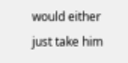would either just take him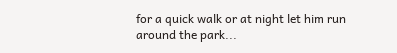for a quick walk or at night let him run around the park...